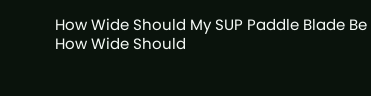How Wide Should My SUP Paddle Blade Be
How Wide Should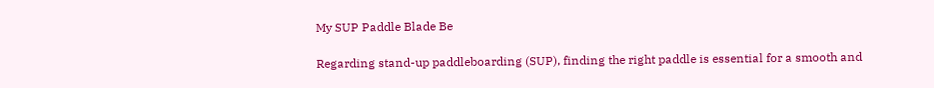My SUP Paddle Blade Be

Regarding stand-up paddleboarding (SUP), finding the right paddle is essential for a smooth and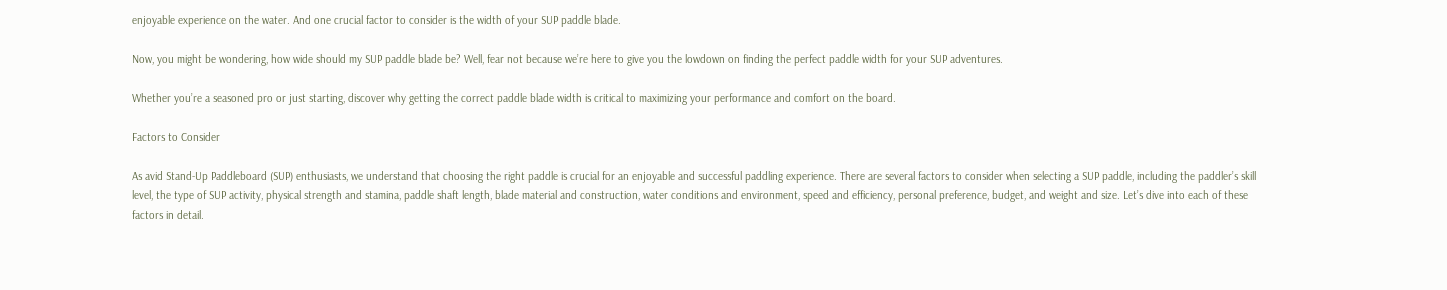enjoyable experience on the water. And one crucial factor to consider is the width of your SUP paddle blade.

Now, you might be wondering, how wide should my SUP paddle blade be? Well, fear not because we’re here to give you the lowdown on finding the perfect paddle width for your SUP adventures.

Whether you’re a seasoned pro or just starting, discover why getting the correct paddle blade width is critical to maximizing your performance and comfort on the board.

Factors to Consider

As avid Stand-Up Paddleboard (SUP) enthusiasts, we understand that choosing the right paddle is crucial for an enjoyable and successful paddling experience. There are several factors to consider when selecting a SUP paddle, including the paddler’s skill level, the type of SUP activity, physical strength and stamina, paddle shaft length, blade material and construction, water conditions and environment, speed and efficiency, personal preference, budget, and weight and size. Let’s dive into each of these factors in detail.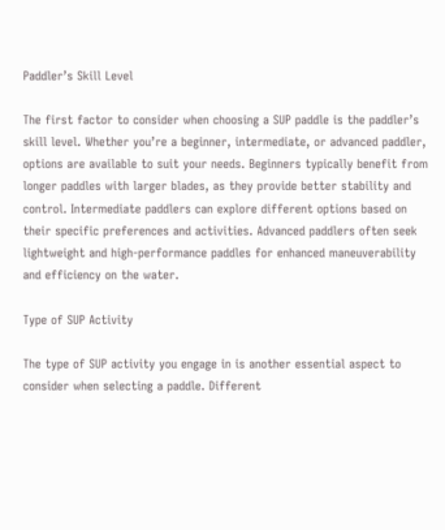Paddler’s Skill Level

The first factor to consider when choosing a SUP paddle is the paddler’s skill level. Whether you’re a beginner, intermediate, or advanced paddler, options are available to suit your needs. Beginners typically benefit from longer paddles with larger blades, as they provide better stability and control. Intermediate paddlers can explore different options based on their specific preferences and activities. Advanced paddlers often seek lightweight and high-performance paddles for enhanced maneuverability and efficiency on the water.

Type of SUP Activity

The type of SUP activity you engage in is another essential aspect to consider when selecting a paddle. Different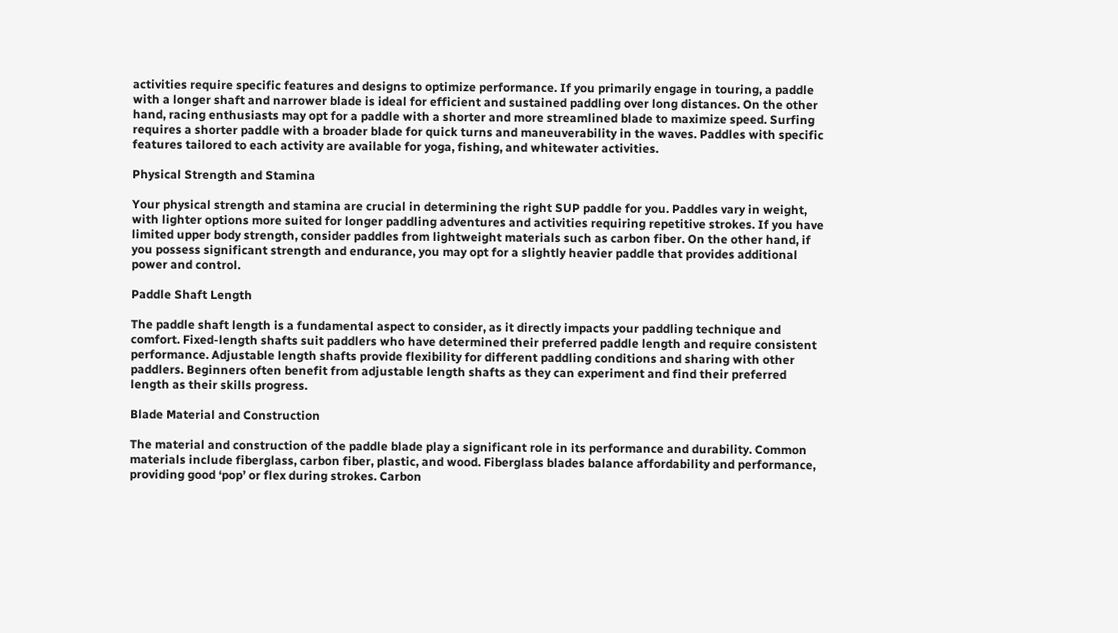activities require specific features and designs to optimize performance. If you primarily engage in touring, a paddle with a longer shaft and narrower blade is ideal for efficient and sustained paddling over long distances. On the other hand, racing enthusiasts may opt for a paddle with a shorter and more streamlined blade to maximize speed. Surfing requires a shorter paddle with a broader blade for quick turns and maneuverability in the waves. Paddles with specific features tailored to each activity are available for yoga, fishing, and whitewater activities.

Physical Strength and Stamina

Your physical strength and stamina are crucial in determining the right SUP paddle for you. Paddles vary in weight, with lighter options more suited for longer paddling adventures and activities requiring repetitive strokes. If you have limited upper body strength, consider paddles from lightweight materials such as carbon fiber. On the other hand, if you possess significant strength and endurance, you may opt for a slightly heavier paddle that provides additional power and control.

Paddle Shaft Length

The paddle shaft length is a fundamental aspect to consider, as it directly impacts your paddling technique and comfort. Fixed-length shafts suit paddlers who have determined their preferred paddle length and require consistent performance. Adjustable length shafts provide flexibility for different paddling conditions and sharing with other paddlers. Beginners often benefit from adjustable length shafts as they can experiment and find their preferred length as their skills progress.

Blade Material and Construction

The material and construction of the paddle blade play a significant role in its performance and durability. Common materials include fiberglass, carbon fiber, plastic, and wood. Fiberglass blades balance affordability and performance, providing good ‘pop’ or flex during strokes. Carbon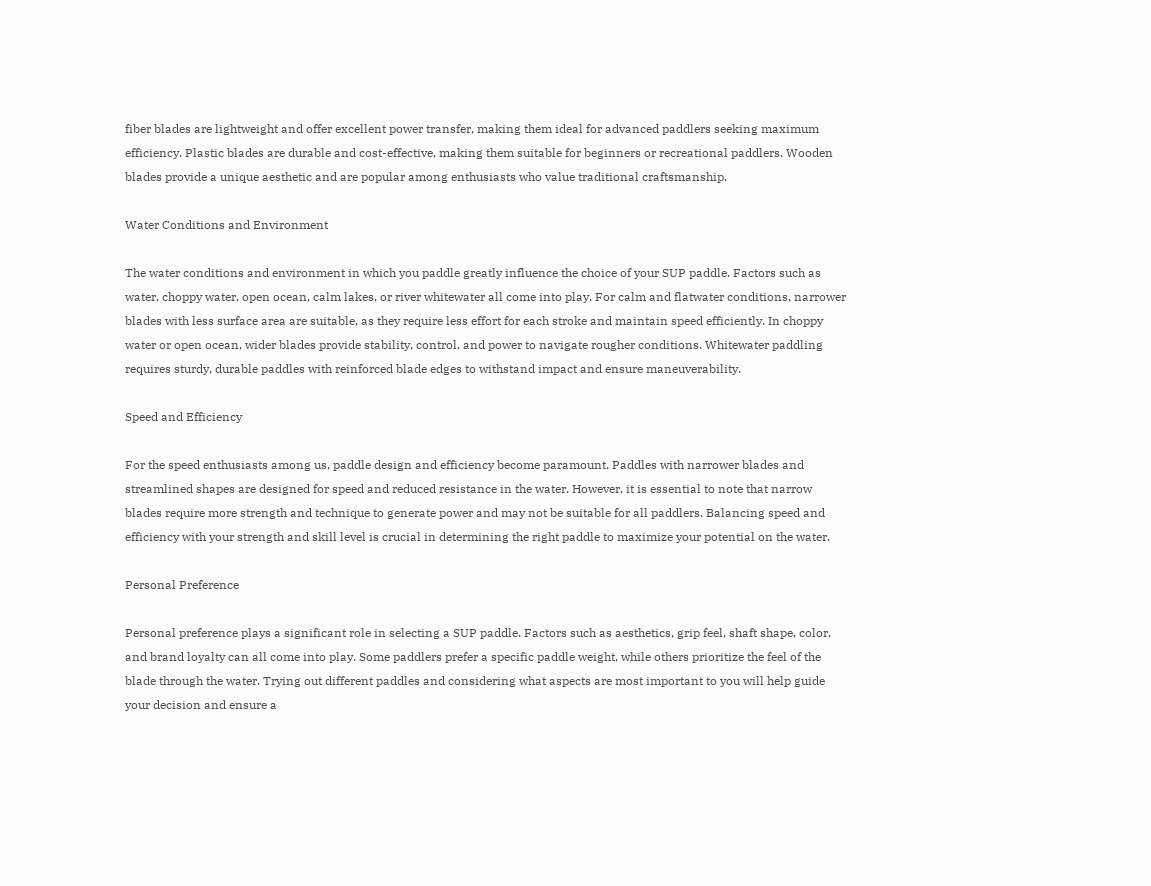fiber blades are lightweight and offer excellent power transfer, making them ideal for advanced paddlers seeking maximum efficiency. Plastic blades are durable and cost-effective, making them suitable for beginners or recreational paddlers. Wooden blades provide a unique aesthetic and are popular among enthusiasts who value traditional craftsmanship.

Water Conditions and Environment

The water conditions and environment in which you paddle greatly influence the choice of your SUP paddle. Factors such as water, choppy water, open ocean, calm lakes, or river whitewater all come into play. For calm and flatwater conditions, narrower blades with less surface area are suitable, as they require less effort for each stroke and maintain speed efficiently. In choppy water or open ocean, wider blades provide stability, control, and power to navigate rougher conditions. Whitewater paddling requires sturdy, durable paddles with reinforced blade edges to withstand impact and ensure maneuverability.

Speed and Efficiency

For the speed enthusiasts among us, paddle design and efficiency become paramount. Paddles with narrower blades and streamlined shapes are designed for speed and reduced resistance in the water. However, it is essential to note that narrow blades require more strength and technique to generate power and may not be suitable for all paddlers. Balancing speed and efficiency with your strength and skill level is crucial in determining the right paddle to maximize your potential on the water.

Personal Preference

Personal preference plays a significant role in selecting a SUP paddle. Factors such as aesthetics, grip feel, shaft shape, color, and brand loyalty can all come into play. Some paddlers prefer a specific paddle weight, while others prioritize the feel of the blade through the water. Trying out different paddles and considering what aspects are most important to you will help guide your decision and ensure a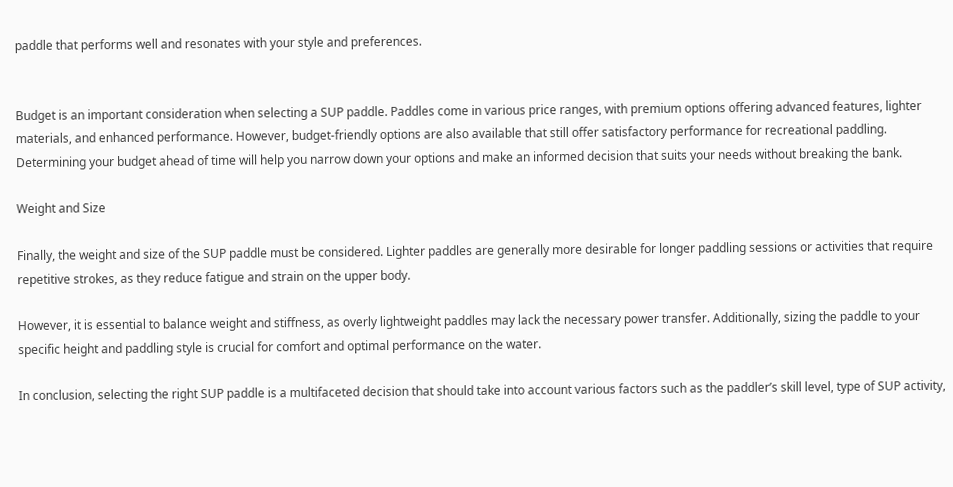paddle that performs well and resonates with your style and preferences.


Budget is an important consideration when selecting a SUP paddle. Paddles come in various price ranges, with premium options offering advanced features, lighter materials, and enhanced performance. However, budget-friendly options are also available that still offer satisfactory performance for recreational paddling. Determining your budget ahead of time will help you narrow down your options and make an informed decision that suits your needs without breaking the bank.

Weight and Size

Finally, the weight and size of the SUP paddle must be considered. Lighter paddles are generally more desirable for longer paddling sessions or activities that require repetitive strokes, as they reduce fatigue and strain on the upper body.

However, it is essential to balance weight and stiffness, as overly lightweight paddles may lack the necessary power transfer. Additionally, sizing the paddle to your specific height and paddling style is crucial for comfort and optimal performance on the water.

In conclusion, selecting the right SUP paddle is a multifaceted decision that should take into account various factors such as the paddler’s skill level, type of SUP activity,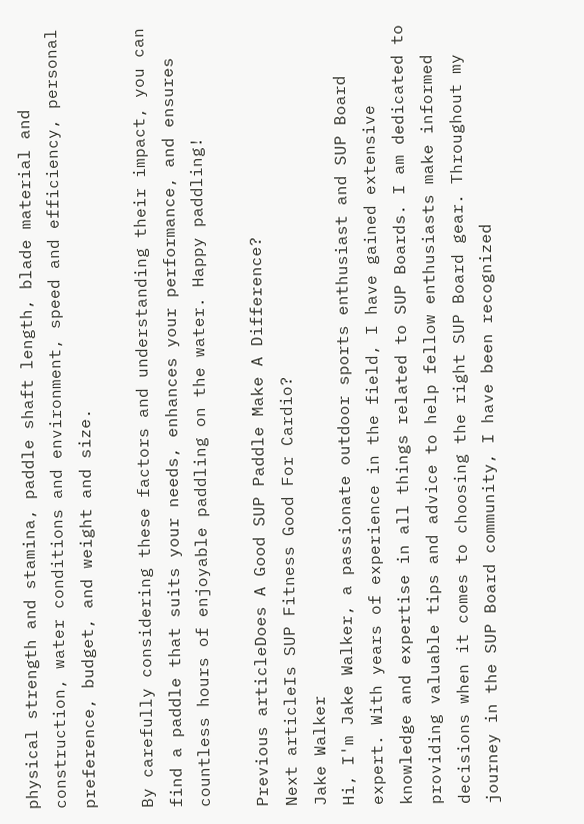physical strength and stamina, paddle shaft length, blade material and construction, water conditions and environment, speed and efficiency, personal preference, budget, and weight and size.

By carefully considering these factors and understanding their impact, you can find a paddle that suits your needs, enhances your performance, and ensures countless hours of enjoyable paddling on the water. Happy paddling!

Previous articleDoes A Good SUP Paddle Make A Difference?
Next articleIs SUP Fitness Good For Cardio?
Jake Walker
Hi, I'm Jake Walker, a passionate outdoor sports enthusiast and SUP Board expert. With years of experience in the field, I have gained extensive knowledge and expertise in all things related to SUP Boards. I am dedicated to providing valuable tips and advice to help fellow enthusiasts make informed decisions when it comes to choosing the right SUP Board gear. Throughout my journey in the SUP Board community, I have been recognized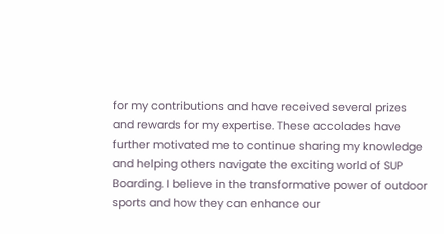for my contributions and have received several prizes and rewards for my expertise. These accolades have further motivated me to continue sharing my knowledge and helping others navigate the exciting world of SUP Boarding. I believe in the transformative power of outdoor sports and how they can enhance our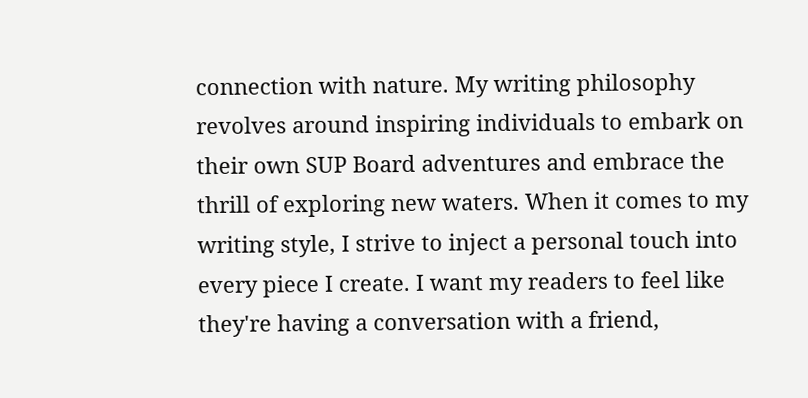connection with nature. My writing philosophy revolves around inspiring individuals to embark on their own SUP Board adventures and embrace the thrill of exploring new waters. When it comes to my writing style, I strive to inject a personal touch into every piece I create. I want my readers to feel like they're having a conversation with a friend,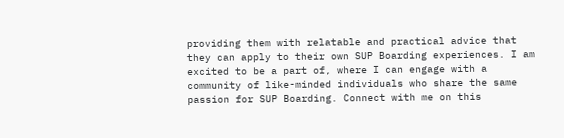providing them with relatable and practical advice that they can apply to their own SUP Boarding experiences. I am excited to be a part of, where I can engage with a community of like-minded individuals who share the same passion for SUP Boarding. Connect with me on this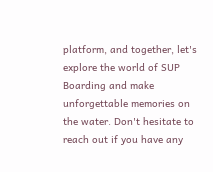platform, and together, let's explore the world of SUP Boarding and make unforgettable memories on the water. Don't hesitate to reach out if you have any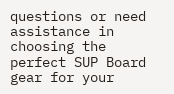questions or need assistance in choosing the perfect SUP Board gear for your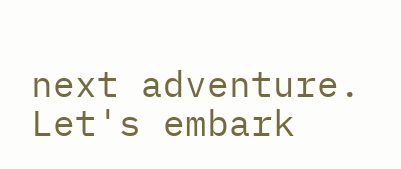next adventure. Let's embark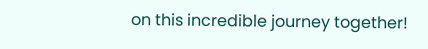on this incredible journey together!